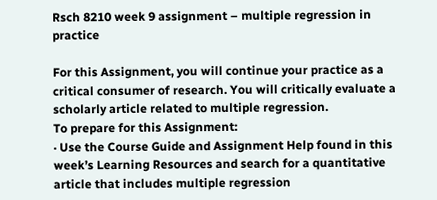Rsch 8210 week 9 assignment – multiple regression in practice

For this Assignment, you will continue your practice as a critical consumer of research. You will critically evaluate a scholarly article related to multiple regression.
To prepare for this Assignment:
· Use the Course Guide and Assignment Help found in this week’s Learning Resources and search for a quantitative article that includes multiple regression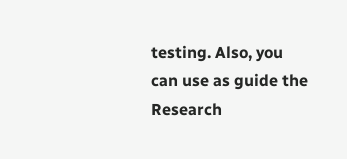testing. Also, you can use as guide the Research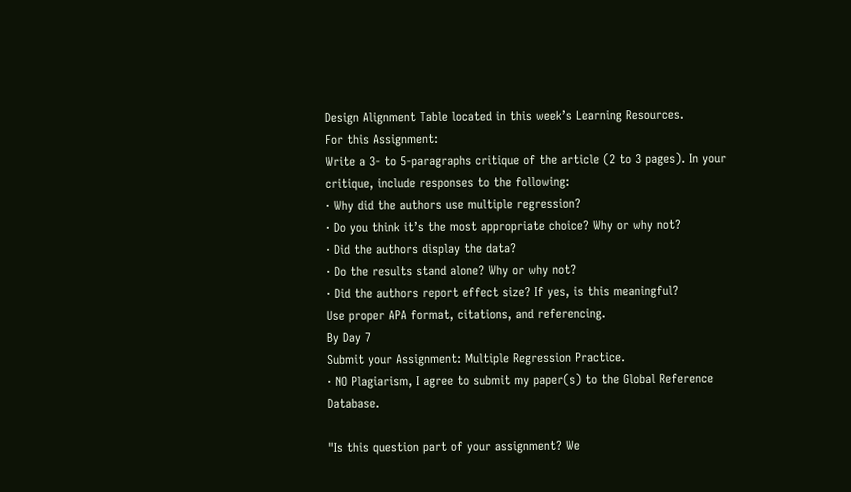Design Alignment Table located in this week’s Learning Resources.
For this Assignment:
Write a 3- to 5-paragraphs critique of the article (2 to 3 pages). In your critique, include responses to the following:
· Why did the authors use multiple regression?
· Do you think it’s the most appropriate choice? Why or why not?
· Did the authors display the data?
· Do the results stand alone? Why or why not?
· Did the authors report effect size? If yes, is this meaningful?
Use proper APA format, citations, and referencing.
By Day 7
Submit your Assignment: Multiple Regression Practice.
· NO Plagiarism, I agree to submit my paper(s) to the Global Reference Database.

"Is this question part of your assignment? We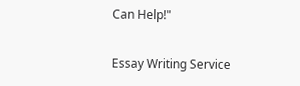Can Help!"

Essay Writing Service